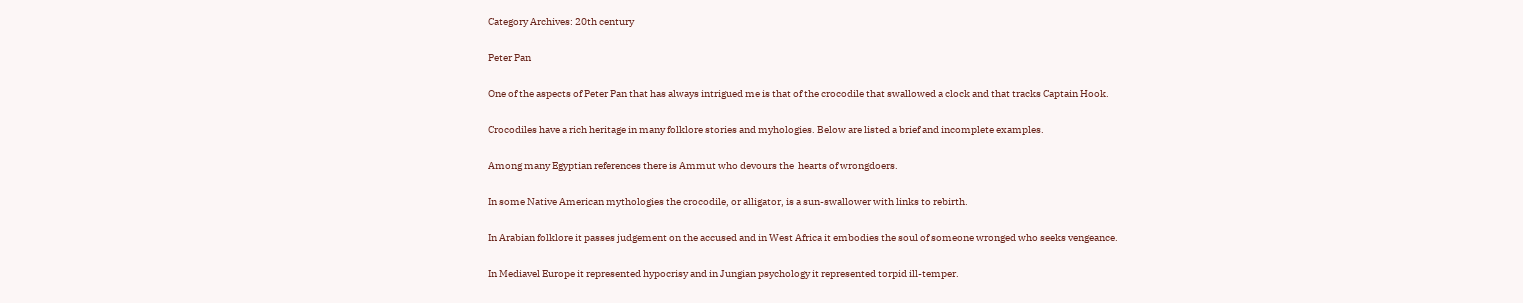Category Archives: 20th century

Peter Pan

One of the aspects of Peter Pan that has always intrigued me is that of the crocodile that swallowed a clock and that tracks Captain Hook.

Crocodiles have a rich heritage in many folklore stories and myhologies. Below are listed a brief and incomplete examples.

Among many Egyptian references there is Ammut who devours the  hearts of wrongdoers.

In some Native American mythologies the crocodile, or alligator, is a sun-swallower with links to rebirth.

In Arabian folklore it passes judgement on the accused and in West Africa it embodies the soul of someone wronged who seeks vengeance.

In Mediavel Europe it represented hypocrisy and in Jungian psychology it represented torpid ill-temper.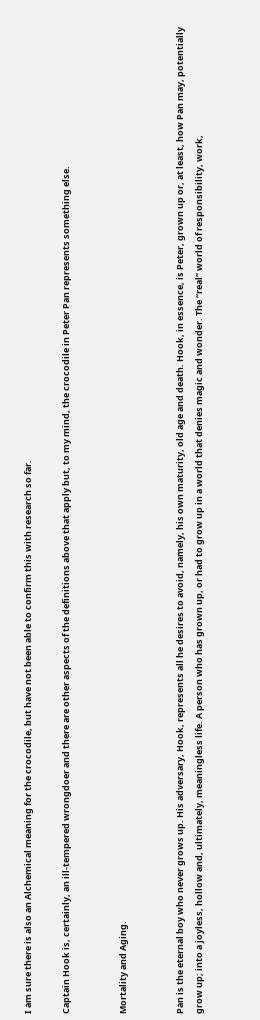I am sure there is also an Alchemical meaning for the crocodile, but have not been able to confirm this with research so far.

Captain Hook is, certainly, an ill-tempered wrongdoer and there are other aspects of the definitions above that apply but, to my mind, the crocodile in Peter Pan represents something else.


Mortality and Aging.


Pan is the eternal boy who never grows up. His adversary, Hook, represents all he desires to avoid, namely, his own maturity, old age and death. Hook, in essence, is Peter, grown up or, at least, how Pan may, potentially grow up; into a joyless, hollow and, ultimately, meaningless life. A person who has grown up, or had to grow up in a world that denies magic and wonder. The “real” world of responsibility, work,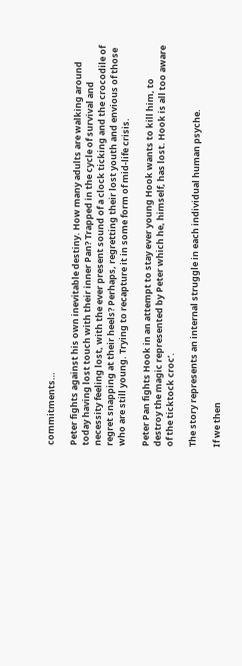commitments…

Peter fights against his own inevitable destiny. How many adults are walking around today having lost touch with their inner Pan? Trapped in the cycle of survival and necessity feeling lost, with the ever present sound of a clock ticking and the crocodile of regret snapping at their heels? Perhaps, regretting their lost youth and envious of those who are still young. Trying to recapture it in some form of mid-life crisis.

Peter Pan fights Hook in an attempt to stay ever young Hook wants to kill him, to destroy the magic represented by Peter which he, himself, has lost. Hook is all too aware of the ticktock croc’.

The story represents an internal struggle in each individual human psyche.

If we then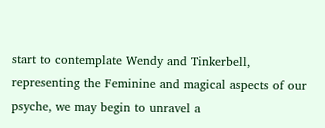start to contemplate Wendy and Tinkerbell, representing the Feminine and magical aspects of our psyche, we may begin to unravel a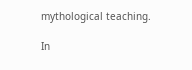mythological teaching.

In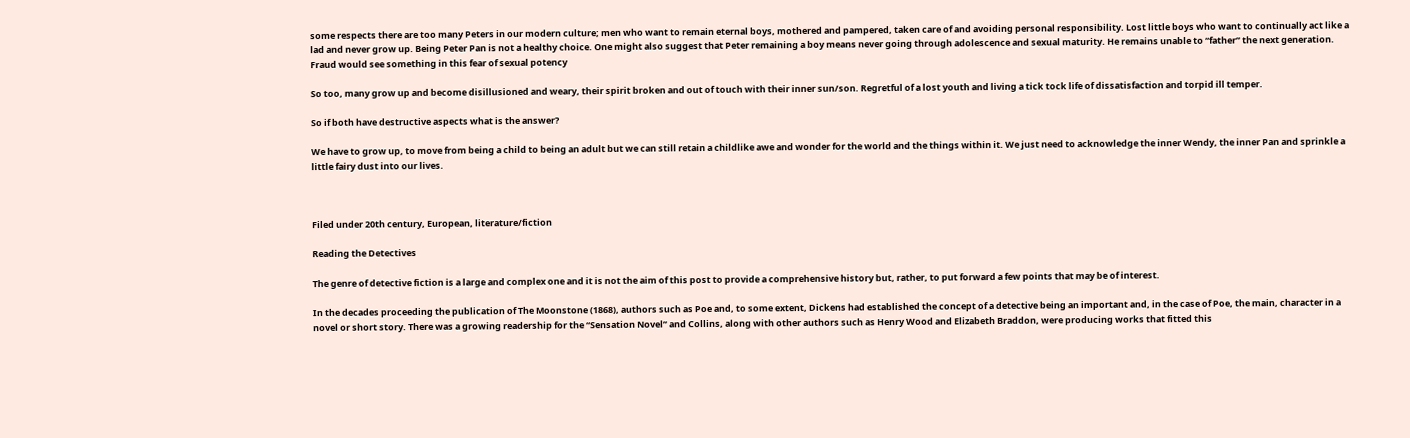some respects there are too many Peters in our modern culture; men who want to remain eternal boys, mothered and pampered, taken care of and avoiding personal responsibility. Lost little boys who want to continually act like a lad and never grow up. Being Peter Pan is not a healthy choice. One might also suggest that Peter remaining a boy means never going through adolescence and sexual maturity. He remains unable to “father” the next generation. Fraud would see something in this fear of sexual potency

So too, many grow up and become disillusioned and weary, their spirit broken and out of touch with their inner sun/son. Regretful of a lost youth and living a tick tock life of dissatisfaction and torpid ill temper.

So if both have destructive aspects what is the answer?

We have to grow up, to move from being a child to being an adult but we can still retain a childlike awe and wonder for the world and the things within it. We just need to acknowledge the inner Wendy, the inner Pan and sprinkle a little fairy dust into our lives.



Filed under 20th century, European, literature/fiction

Reading the Detectives

The genre of detective fiction is a large and complex one and it is not the aim of this post to provide a comprehensive history but, rather, to put forward a few points that may be of interest.

In the decades proceeding the publication of The Moonstone (1868), authors such as Poe and, to some extent, Dickens had established the concept of a detective being an important and, in the case of Poe, the main, character in a novel or short story. There was a growing readership for the “Sensation Novel” and Collins, along with other authors such as Henry Wood and Elizabeth Braddon, were producing works that fitted this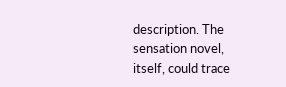description. The sensation novel, itself, could trace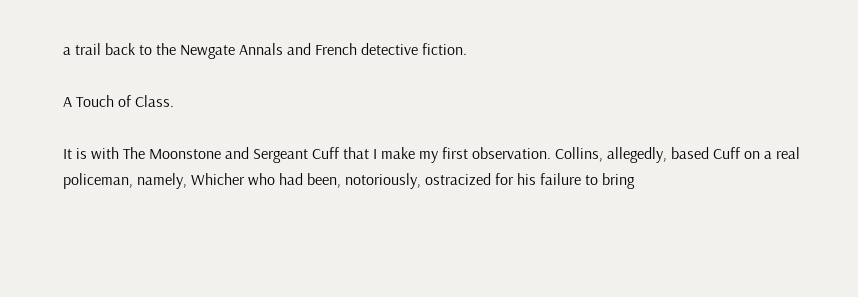a trail back to the Newgate Annals and French detective fiction.

A Touch of Class.

It is with The Moonstone and Sergeant Cuff that I make my first observation. Collins, allegedly, based Cuff on a real policeman, namely, Whicher who had been, notoriously, ostracized for his failure to bring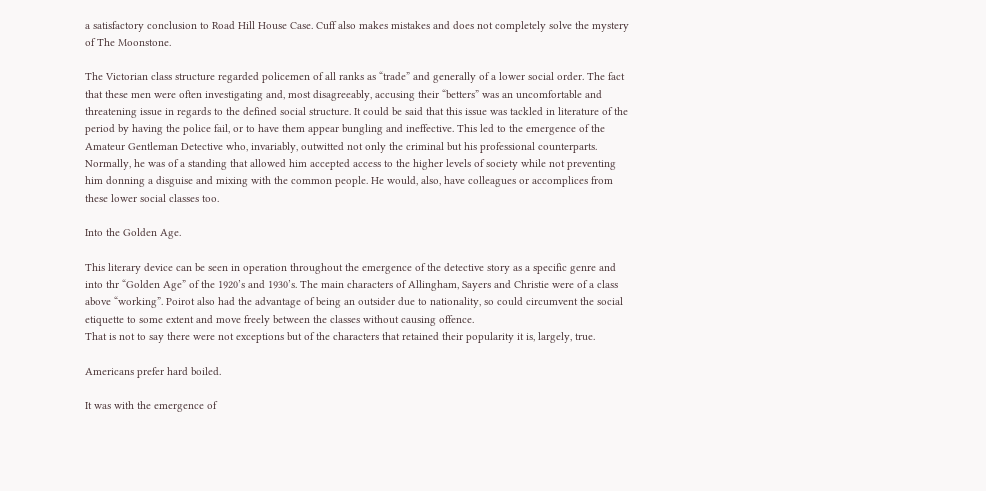a satisfactory conclusion to Road Hill House Case. Cuff also makes mistakes and does not completely solve the mystery of The Moonstone.

The Victorian class structure regarded policemen of all ranks as “trade” and generally of a lower social order. The fact that these men were often investigating and, most disagreeably, accusing their “betters” was an uncomfortable and threatening issue in regards to the defined social structure. It could be said that this issue was tackled in literature of the period by having the police fail, or to have them appear bungling and ineffective. This led to the emergence of the Amateur Gentleman Detective who, invariably, outwitted not only the criminal but his professional counterparts. Normally, he was of a standing that allowed him accepted access to the higher levels of society while not preventing him donning a disguise and mixing with the common people. He would, also, have colleagues or accomplices from these lower social classes too.

Into the Golden Age.

This literary device can be seen in operation throughout the emergence of the detective story as a specific genre and into thr “Golden Age” of the 1920’s and 1930’s. The main characters of Allingham, Sayers and Christie were of a class above “working”. Poirot also had the advantage of being an outsider due to nationality, so could circumvent the social etiquette to some extent and move freely between the classes without causing offence.
That is not to say there were not exceptions but of the characters that retained their popularity it is, largely, true.

Americans prefer hard boiled.

It was with the emergence of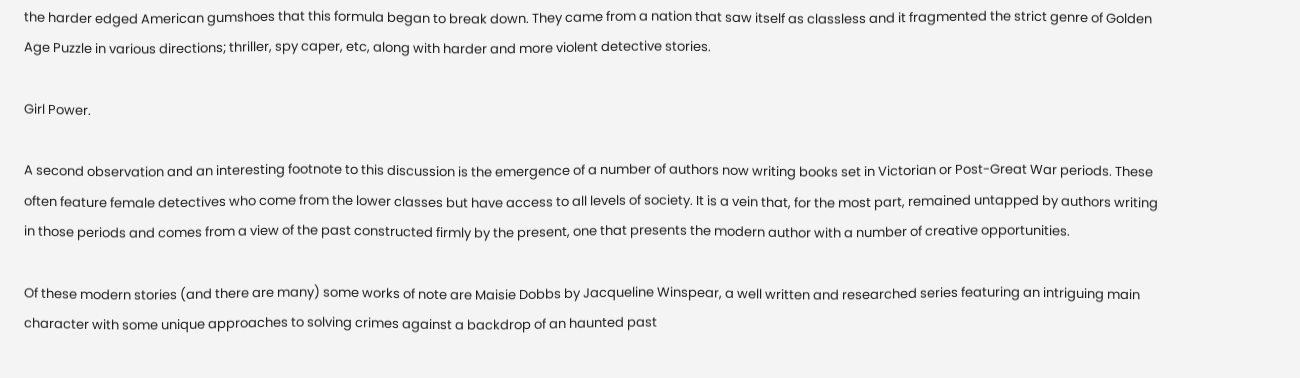the harder edged American gumshoes that this formula began to break down. They came from a nation that saw itself as classless and it fragmented the strict genre of Golden Age Puzzle in various directions; thriller, spy caper, etc, along with harder and more violent detective stories.

Girl Power.

A second observation and an interesting footnote to this discussion is the emergence of a number of authors now writing books set in Victorian or Post-Great War periods. These often feature female detectives who come from the lower classes but have access to all levels of society. It is a vein that, for the most part, remained untapped by authors writing in those periods and comes from a view of the past constructed firmly by the present, one that presents the modern author with a number of creative opportunities.

Of these modern stories (and there are many) some works of note are Maisie Dobbs by Jacqueline Winspear, a well written and researched series featuring an intriguing main character with some unique approaches to solving crimes against a backdrop of an haunted past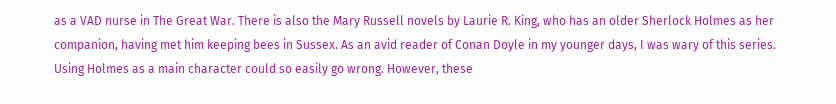as a VAD nurse in The Great War. There is also the Mary Russell novels by Laurie R. King, who has an older Sherlock Holmes as her companion, having met him keeping bees in Sussex. As an avid reader of Conan Doyle in my younger days, I was wary of this series. Using Holmes as a main character could so easily go wrong. However, these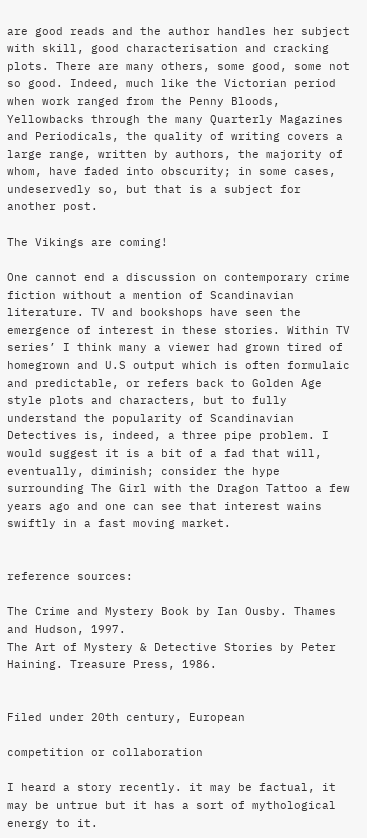are good reads and the author handles her subject with skill, good characterisation and cracking plots. There are many others, some good, some not so good. Indeed, much like the Victorian period when work ranged from the Penny Bloods, Yellowbacks through the many Quarterly Magazines and Periodicals, the quality of writing covers a large range, written by authors, the majority of whom, have faded into obscurity; in some cases, undeservedly so, but that is a subject for another post.

The Vikings are coming!

One cannot end a discussion on contemporary crime fiction without a mention of Scandinavian literature. TV and bookshops have seen the emergence of interest in these stories. Within TV series’ I think many a viewer had grown tired of homegrown and U.S output which is often formulaic and predictable, or refers back to Golden Age style plots and characters, but to fully understand the popularity of Scandinavian Detectives is, indeed, a three pipe problem. I would suggest it is a bit of a fad that will, eventually, diminish; consider the hype surrounding The Girl with the Dragon Tattoo a few years ago and one can see that interest wains swiftly in a fast moving market.


reference sources:

The Crime and Mystery Book by Ian Ousby. Thames and Hudson, 1997.
The Art of Mystery & Detective Stories by Peter Haining. Treasure Press, 1986.


Filed under 20th century, European

competition or collaboration

I heard a story recently. it may be factual, it may be untrue but it has a sort of mythological energy to it.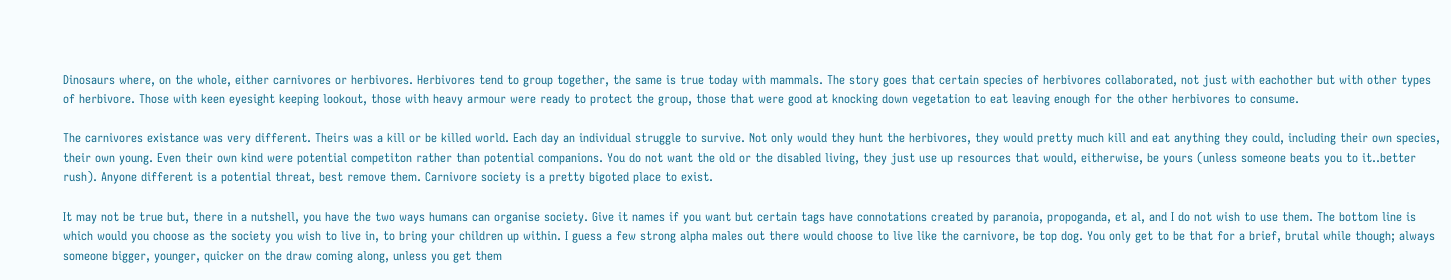Dinosaurs where, on the whole, either carnivores or herbivores. Herbivores tend to group together, the same is true today with mammals. The story goes that certain species of herbivores collaborated, not just with eachother but with other types of herbivore. Those with keen eyesight keeping lookout, those with heavy armour were ready to protect the group, those that were good at knocking down vegetation to eat leaving enough for the other herbivores to consume.

The carnivores existance was very different. Theirs was a kill or be killed world. Each day an individual struggle to survive. Not only would they hunt the herbivores, they would pretty much kill and eat anything they could, including their own species, their own young. Even their own kind were potential competiton rather than potential companions. You do not want the old or the disabled living, they just use up resources that would, eitherwise, be yours (unless someone beats you to it..better rush). Anyone different is a potential threat, best remove them. Carnivore society is a pretty bigoted place to exist.

It may not be true but, there in a nutshell, you have the two ways humans can organise society. Give it names if you want but certain tags have connotations created by paranoia, propoganda, et al, and I do not wish to use them. The bottom line is which would you choose as the society you wish to live in, to bring your children up within. I guess a few strong alpha males out there would choose to live like the carnivore, be top dog. You only get to be that for a brief, brutal while though; always someone bigger, younger, quicker on the draw coming along, unless you get them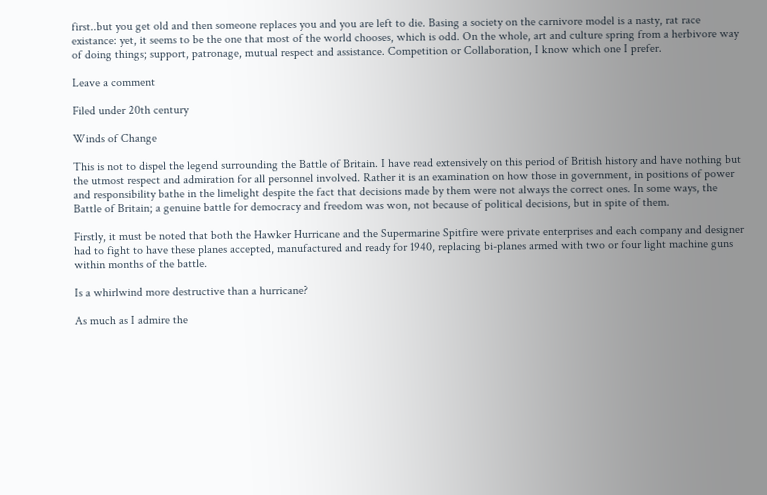first..but you get old and then someone replaces you and you are left to die. Basing a society on the carnivore model is a nasty, rat race existance: yet, it seems to be the one that most of the world chooses, which is odd. On the whole, art and culture spring from a herbivore way of doing things; support, patronage, mutual respect and assistance. Competition or Collaboration, I know which one I prefer.

Leave a comment

Filed under 20th century

Winds of Change

This is not to dispel the legend surrounding the Battle of Britain. I have read extensively on this period of British history and have nothing but the utmost respect and admiration for all personnel involved. Rather it is an examination on how those in government, in positions of power and responsibility bathe in the limelight despite the fact that decisions made by them were not always the correct ones. In some ways, the Battle of Britain; a genuine battle for democracy and freedom was won, not because of political decisions, but in spite of them.

Firstly, it must be noted that both the Hawker Hurricane and the Supermarine Spitfire were private enterprises and each company and designer had to fight to have these planes accepted, manufactured and ready for 1940, replacing bi-planes armed with two or four light machine guns within months of the battle.

Is a whirlwind more destructive than a hurricane?

As much as I admire the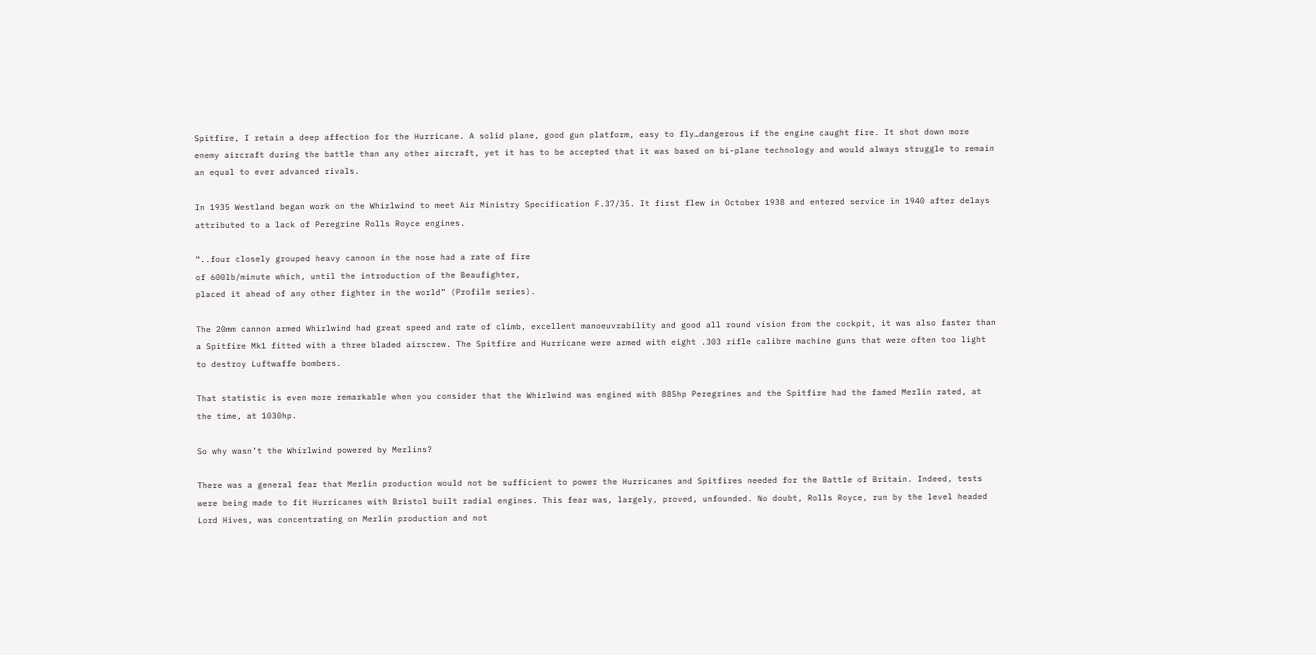Spitfire, I retain a deep affection for the Hurricane. A solid plane, good gun platform, easy to fly…dangerous if the engine caught fire. It shot down more enemy aircraft during the battle than any other aircraft, yet it has to be accepted that it was based on bi-plane technology and would always struggle to remain an equal to ever advanced rivals.

In 1935 Westland began work on the Whirlwind to meet Air Ministry Specification F.37/35. It first flew in October 1938 and entered service in 1940 after delays attributed to a lack of Peregrine Rolls Royce engines.

“..four closely grouped heavy cannon in the nose had a rate of fire
of 600lb/minute which, until the introduction of the Beaufighter,
placed it ahead of any other fighter in the world” (Profile series).

The 20mm cannon armed Whirlwind had great speed and rate of climb, excellent manoeuvrability and good all round vision from the cockpit, it was also faster than a Spitfire Mk1 fitted with a three bladed airscrew. The Spitfire and Hurricane were armed with eight .303 rifle calibre machine guns that were often too light to destroy Luftwaffe bombers.

That statistic is even more remarkable when you consider that the Whirlwind was engined with 885hp Peregrines and the Spitfire had the famed Merlin rated, at the time, at 1030hp.

So why wasn’t the Whirlwind powered by Merlins?

There was a general fear that Merlin production would not be sufficient to power the Hurricanes and Spitfires needed for the Battle of Britain. Indeed, tests were being made to fit Hurricanes with Bristol built radial engines. This fear was, largely, proved, unfounded. No doubt, Rolls Royce, run by the level headed Lord Hives, was concentrating on Merlin production and not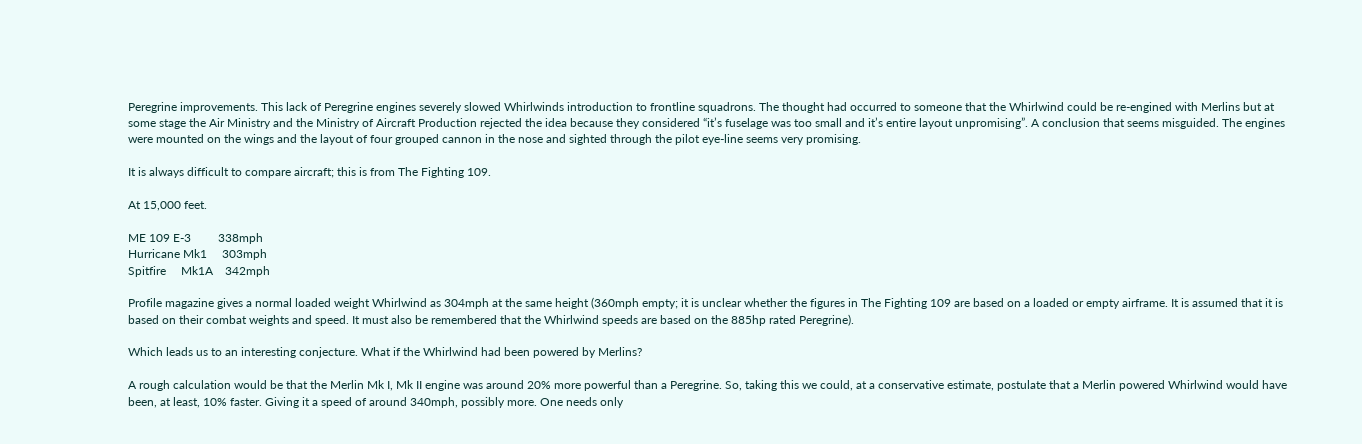Peregrine improvements. This lack of Peregrine engines severely slowed Whirlwinds introduction to frontline squadrons. The thought had occurred to someone that the Whirlwind could be re-engined with Merlins but at some stage the Air Ministry and the Ministry of Aircraft Production rejected the idea because they considered “it’s fuselage was too small and it’s entire layout unpromising”. A conclusion that seems misguided. The engines were mounted on the wings and the layout of four grouped cannon in the nose and sighted through the pilot eye-line seems very promising.

It is always difficult to compare aircraft; this is from The Fighting 109.

At 15,000 feet.

ME 109 E-3         338mph
Hurricane Mk1     303mph
Spitfire     Mk1A    342mph

Profile magazine gives a normal loaded weight Whirlwind as 304mph at the same height (360mph empty; it is unclear whether the figures in The Fighting 109 are based on a loaded or empty airframe. It is assumed that it is based on their combat weights and speed. It must also be remembered that the Whirlwind speeds are based on the 885hp rated Peregrine).

Which leads us to an interesting conjecture. What if the Whirlwind had been powered by Merlins?

A rough calculation would be that the Merlin Mk I, Mk II engine was around 20% more powerful than a Peregrine. So, taking this we could, at a conservative estimate, postulate that a Merlin powered Whirlwind would have been, at least, 10% faster. Giving it a speed of around 340mph, possibly more. One needs only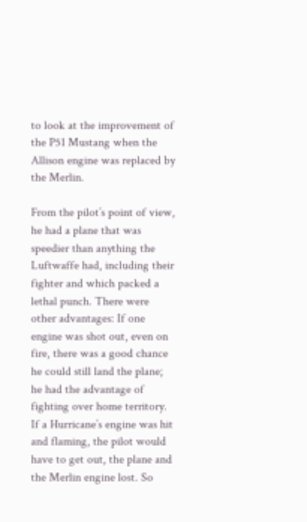to look at the improvement of the P51 Mustang when the Allison engine was replaced by the Merlin.

From the pilot’s point of view, he had a plane that was speedier than anything the Luftwaffe had, including their fighter and which packed a lethal punch. There were other advantages: If one engine was shot out, even on fire, there was a good chance he could still land the plane; he had the advantage of fighting over home territory. If a Hurricane’s engine was hit and flaming, the pilot would have to get out, the plane and the Merlin engine lost. So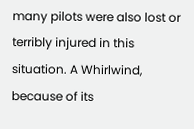many pilots were also lost or terribly injured in this situation. A Whirlwind, because of its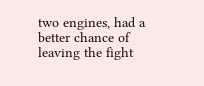two engines, had a better chance of leaving the fight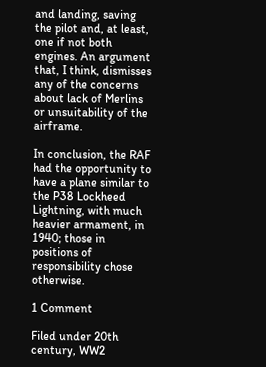and landing, saving the pilot and, at least, one if not both engines. An argument that, I think, dismisses any of the concerns about lack of Merlins or unsuitability of the airframe.

In conclusion, the RAF had the opportunity to have a plane similar to the P38 Lockheed Lightning, with much heavier armament, in 1940; those in positions of responsibility chose otherwise.

1 Comment

Filed under 20th century, WW2